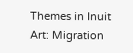Themes in Inuit Art: Migration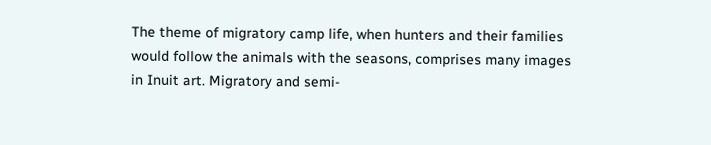The theme of migratory camp life, when hunters and their families would follow the animals with the seasons, comprises many images in Inuit art. Migratory and semi-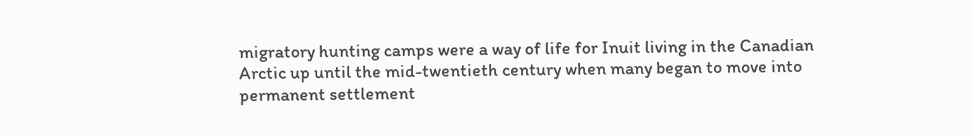migratory hunting camps were a way of life for Inuit living in the Canadian Arctic up until the mid-twentieth century when many began to move into permanent settlement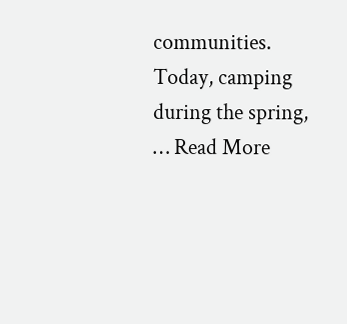communities. Today, camping during the spring, … Read More